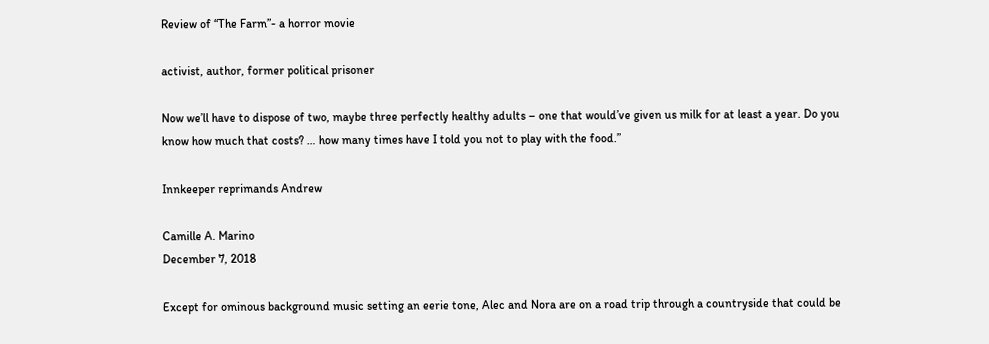Review of “The Farm”- a horror movie

activist, author, former political prisoner

Now we’ll have to dispose of two, maybe three perfectly healthy adults – one that would’ve given us milk for at least a year. Do you know how much that costs? … how many times have I told you not to play with the food.”

Innkeeper reprimands Andrew

Camille A. Marino
December 7, 2018

Except for ominous background music setting an eerie tone, Alec and Nora are on a road trip through a countryside that could be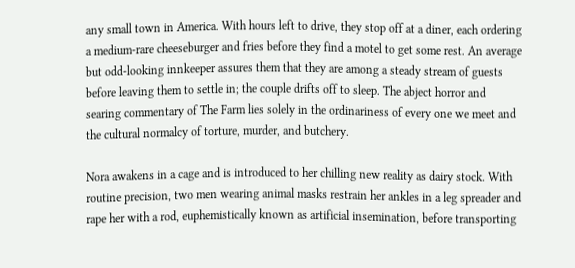any small town in America. With hours left to drive, they stop off at a diner, each ordering a medium-rare cheeseburger and fries before they find a motel to get some rest. An average but odd-looking innkeeper assures them that they are among a steady stream of guests before leaving them to settle in; the couple drifts off to sleep. The abject horror and searing commentary of The Farm lies solely in the ordinariness of every one we meet and the cultural normalcy of torture, murder, and butchery.

Nora awakens in a cage and is introduced to her chilling new reality as dairy stock. With routine precision, two men wearing animal masks restrain her ankles in a leg spreader and rape her with a rod, euphemistically known as artificial insemination, before transporting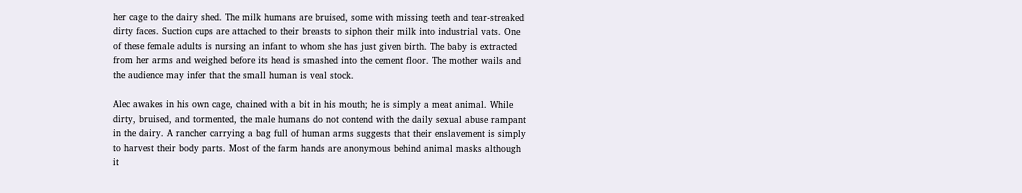her cage to the dairy shed. The milk humans are bruised, some with missing teeth and tear-streaked dirty faces. Suction cups are attached to their breasts to siphon their milk into industrial vats. One of these female adults is nursing an infant to whom she has just given birth. The baby is extracted from her arms and weighed before its head is smashed into the cement floor. The mother wails and the audience may infer that the small human is veal stock.

Alec awakes in his own cage, chained with a bit in his mouth; he is simply a meat animal. While dirty, bruised, and tormented, the male humans do not contend with the daily sexual abuse rampant in the dairy. A rancher carrying a bag full of human arms suggests that their enslavement is simply to harvest their body parts. Most of the farm hands are anonymous behind animal masks although it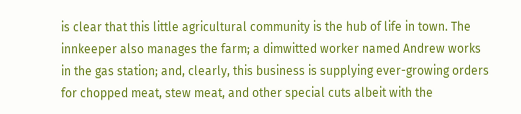is clear that this little agricultural community is the hub of life in town. The innkeeper also manages the farm; a dimwitted worker named Andrew works in the gas station; and, clearly, this business is supplying ever-growing orders for chopped meat, stew meat, and other special cuts albeit with the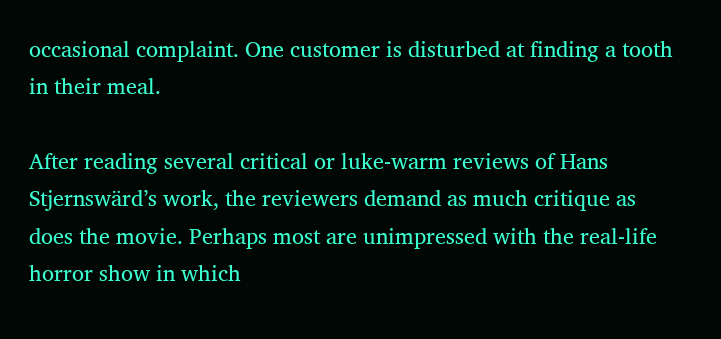occasional complaint. One customer is disturbed at finding a tooth in their meal.

After reading several critical or luke-warm reviews of Hans Stjernswärd’s work, the reviewers demand as much critique as does the movie. Perhaps most are unimpressed with the real-life horror show in which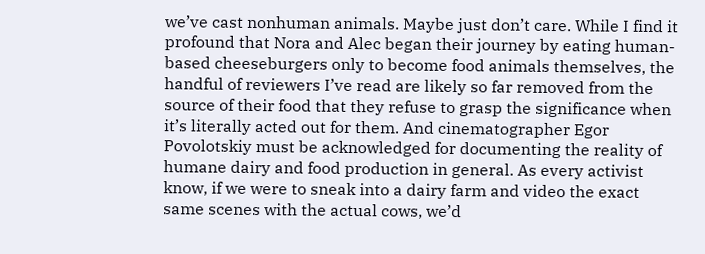we’ve cast nonhuman animals. Maybe just don’t care. While I find it profound that Nora and Alec began their journey by eating human-based cheeseburgers only to become food animals themselves, the handful of reviewers I’ve read are likely so far removed from the source of their food that they refuse to grasp the significance when it’s literally acted out for them. And cinematographer Egor Povolotskiy must be acknowledged for documenting the reality of humane dairy and food production in general. As every activist know, if we were to sneak into a dairy farm and video the exact same scenes with the actual cows, we’d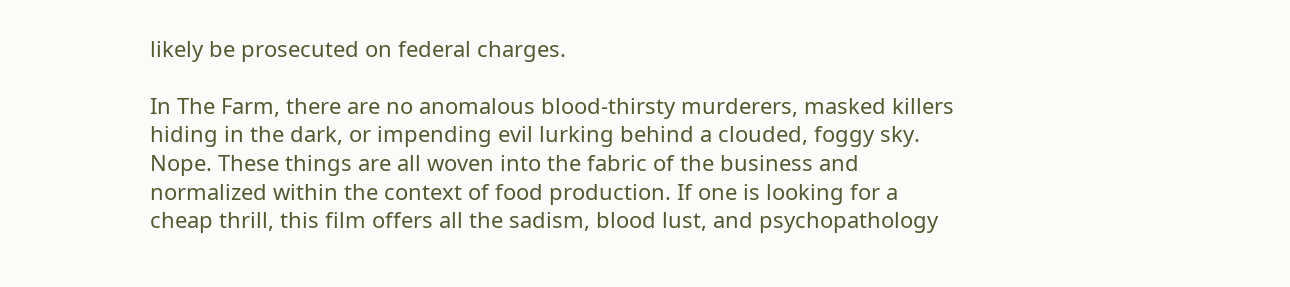likely be prosecuted on federal charges.

In The Farm, there are no anomalous blood-thirsty murderers, masked killers hiding in the dark, or impending evil lurking behind a clouded, foggy sky. Nope. These things are all woven into the fabric of the business and normalized within the context of food production. If one is looking for a cheap thrill, this film offers all the sadism, blood lust, and psychopathology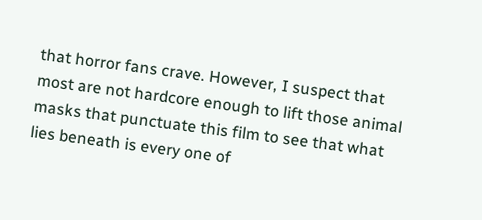that horror fans crave. However, I suspect that most are not hardcore enough to lift those animal masks that punctuate this film to see that what lies beneath is every one of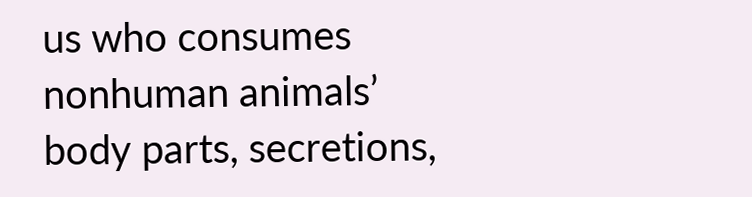us who consumes nonhuman animals’ body parts, secretions,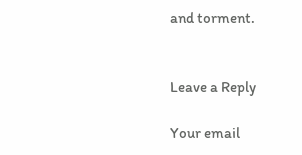and torment.


Leave a Reply

Your email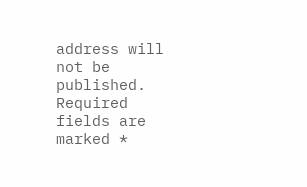address will not be published. Required fields are marked *